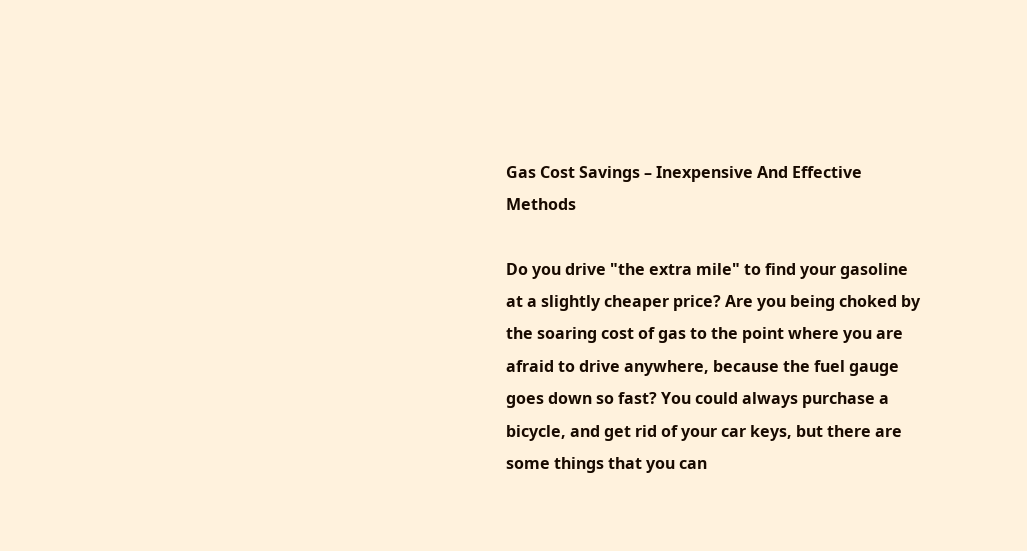Gas Cost Savings – Inexpensive And Effective Methods

Do you drive "the extra mile" to find your gasoline at a slightly cheaper price? Are you being choked by the soaring cost of gas to the point where you are afraid to drive anywhere, because the fuel gauge goes down so fast? You could always purchase a bicycle, and get rid of your car keys, but there are some things that you can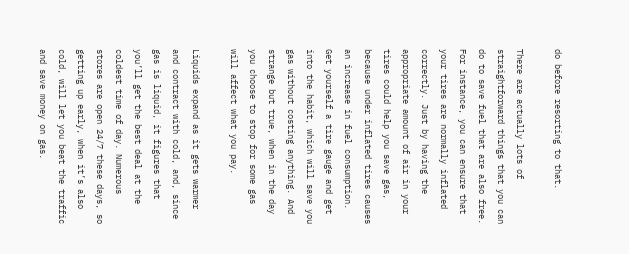do before resorting to that.

There are actually lots of straightforward things that you can do to save fuel that are also free. For instance, you can ensure that your tires are normally inflated correctly. Just by having the appropriate amount of air in your tires could help you save gas, because under inflated tires causes an increase in fuel consumption. Get yourself a tire gauge and get into the habit, which will save you gas without costing anything. And strange but true, when in the day you choose to stop for some gas will affect what you pay.

Liquids expand as it gets warmer and contract with cold, and, since gas is liquid, it figures that you’ll get the best deal at the coldest time of day. Numerous stores are open 24/7 these days, so getting up early, when it’s also cold, will let you beat the traffic and save money on gas.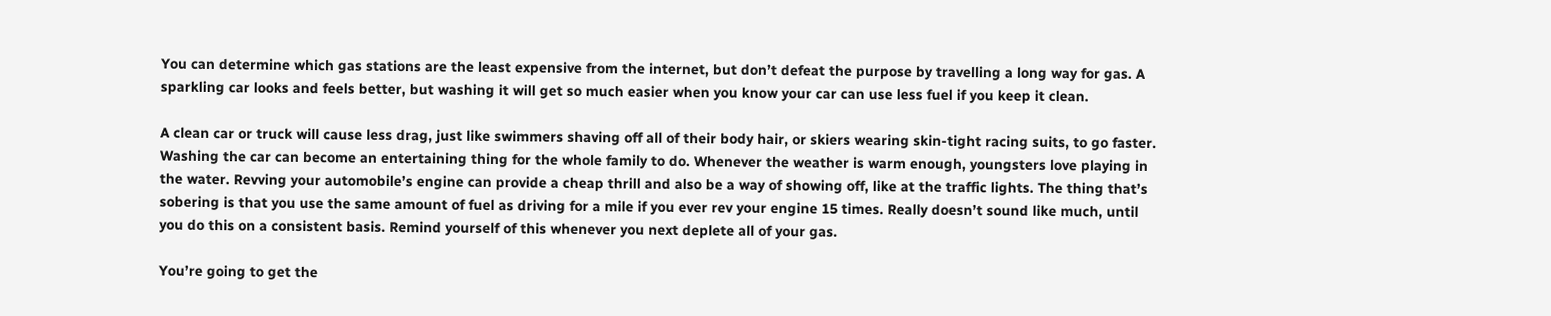You can determine which gas stations are the least expensive from the internet, but don’t defeat the purpose by travelling a long way for gas. A sparkling car looks and feels better, but washing it will get so much easier when you know your car can use less fuel if you keep it clean.

A clean car or truck will cause less drag, just like swimmers shaving off all of their body hair, or skiers wearing skin-tight racing suits, to go faster. Washing the car can become an entertaining thing for the whole family to do. Whenever the weather is warm enough, youngsters love playing in the water. Revving your automobile’s engine can provide a cheap thrill and also be a way of showing off, like at the traffic lights. The thing that’s sobering is that you use the same amount of fuel as driving for a mile if you ever rev your engine 15 times. Really doesn’t sound like much, until you do this on a consistent basis. Remind yourself of this whenever you next deplete all of your gas.

You’re going to get the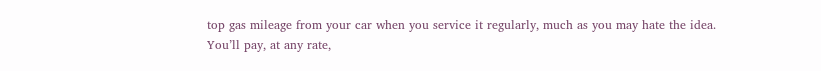top gas mileage from your car when you service it regularly, much as you may hate the idea. You’ll pay, at any rate,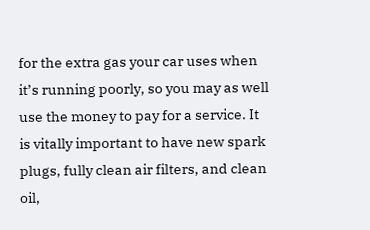for the extra gas your car uses when it’s running poorly, so you may as well use the money to pay for a service. It is vitally important to have new spark plugs, fully clean air filters, and clean oil,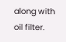along with oil filter.